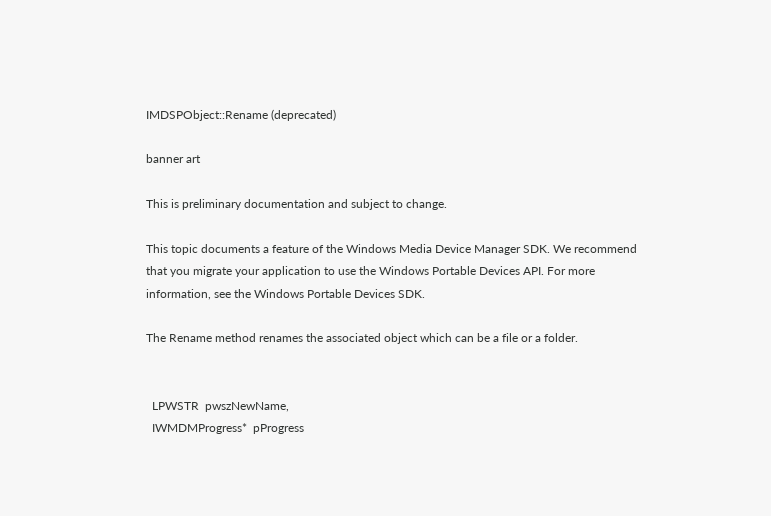IMDSPObject::Rename (deprecated)

banner art

This is preliminary documentation and subject to change.

This topic documents a feature of the Windows Media Device Manager SDK. We recommend that you migrate your application to use the Windows Portable Devices API. For more information, see the Windows Portable Devices SDK.

The Rename method renames the associated object which can be a file or a folder.


  LPWSTR  pwszNewName,
  IWMDMProgress*  pProgress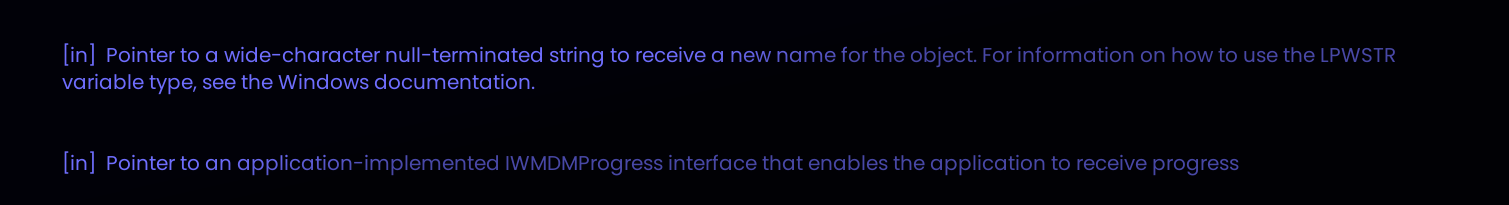[in]  Pointer to a wide-character null-terminated string to receive a new name for the object. For information on how to use the LPWSTR variable type, see the Windows documentation.


[in]  Pointer to an application-implemented IWMDMProgress interface that enables the application to receive progress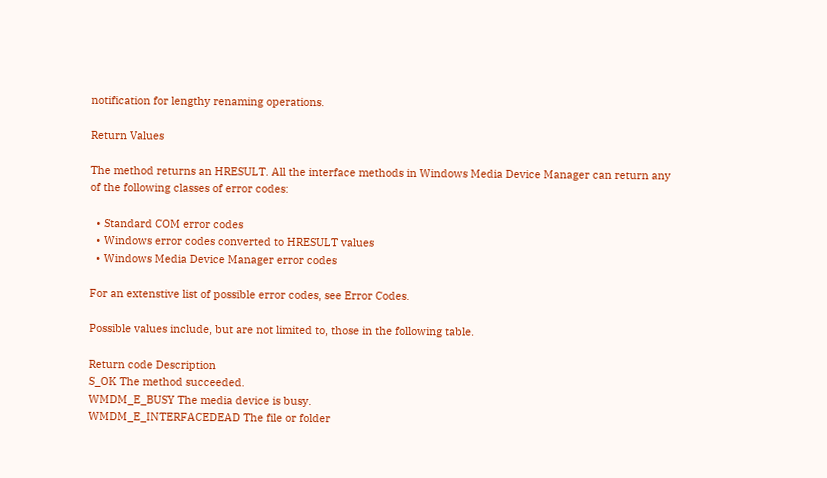notification for lengthy renaming operations.

Return Values

The method returns an HRESULT. All the interface methods in Windows Media Device Manager can return any of the following classes of error codes:

  • Standard COM error codes
  • Windows error codes converted to HRESULT values
  • Windows Media Device Manager error codes

For an extenstive list of possible error codes, see Error Codes.

Possible values include, but are not limited to, those in the following table.

Return code Description
S_OK The method succeeded.
WMDM_E_BUSY The media device is busy.
WMDM_E_INTERFACEDEAD The file or folder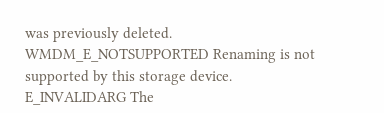was previously deleted.
WMDM_E_NOTSUPPORTED Renaming is not supported by this storage device.
E_INVALIDARG The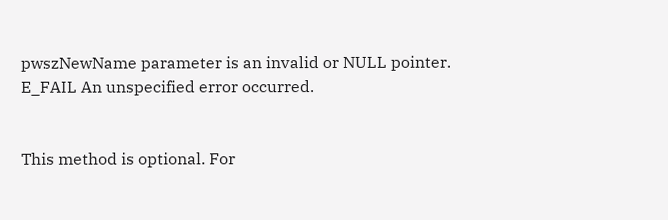pwszNewName parameter is an invalid or NULL pointer.
E_FAIL An unspecified error occurred.


This method is optional. For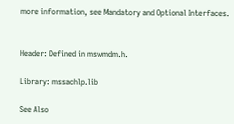more information, see Mandatory and Optional Interfaces.


Header: Defined in mswmdm.h.

Library: mssachlp.lib

See Also